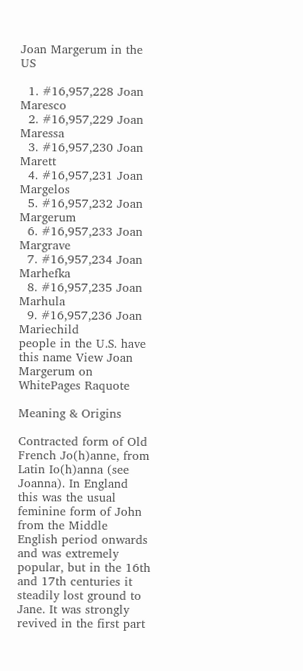Joan Margerum in the US

  1. #16,957,228 Joan Maresco
  2. #16,957,229 Joan Maressa
  3. #16,957,230 Joan Marett
  4. #16,957,231 Joan Margelos
  5. #16,957,232 Joan Margerum
  6. #16,957,233 Joan Margrave
  7. #16,957,234 Joan Marhefka
  8. #16,957,235 Joan Marhula
  9. #16,957,236 Joan Mariechild
people in the U.S. have this name View Joan Margerum on WhitePages Raquote

Meaning & Origins

Contracted form of Old French Jo(h)anne, from Latin Io(h)anna (see Joanna). In England this was the usual feminine form of John from the Middle English period onwards and was extremely popular, but in the 16th and 17th centuries it steadily lost ground to Jane. It was strongly revived in the first part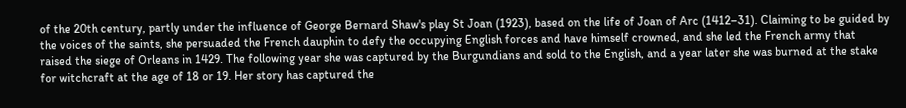of the 20th century, partly under the influence of George Bernard Shaw's play St Joan (1923), based on the life of Joan of Arc (1412–31). Claiming to be guided by the voices of the saints, she persuaded the French dauphin to defy the occupying English forces and have himself crowned, and she led the French army that raised the siege of Orleans in 1429. The following year she was captured by the Burgundians and sold to the English, and a year later she was burned at the stake for witchcraft at the age of 18 or 19. Her story has captured the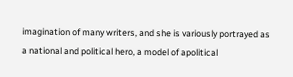imagination of many writers, and she is variously portrayed as a national and political hero, a model of apolitical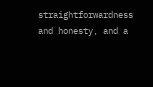straightforwardness and honesty, and a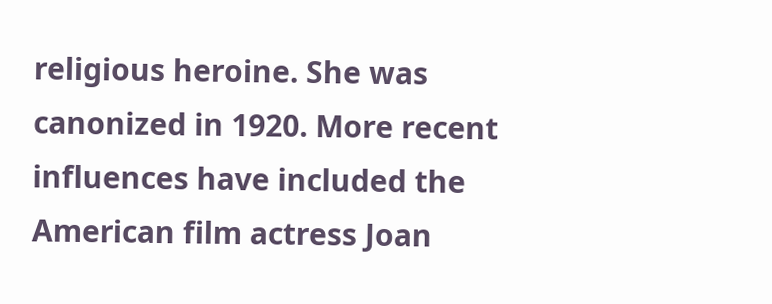religious heroine. She was canonized in 1920. More recent influences have included the American film actress Joan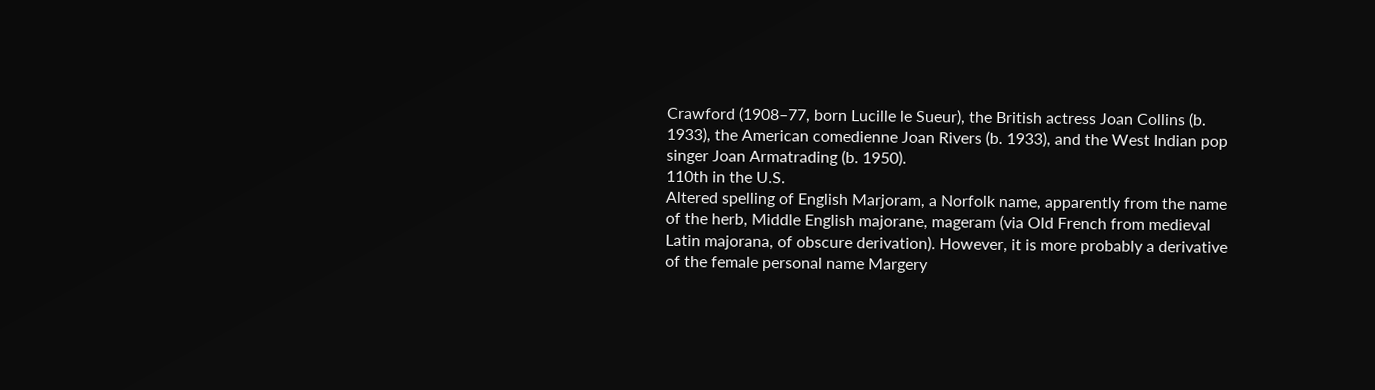Crawford (1908–77, born Lucille le Sueur), the British actress Joan Collins (b. 1933), the American comedienne Joan Rivers (b. 1933), and the West Indian pop singer Joan Armatrading (b. 1950).
110th in the U.S.
Altered spelling of English Marjoram, a Norfolk name, apparently from the name of the herb, Middle English majorane, mageram (via Old French from medieval Latin majorana, of obscure derivation). However, it is more probably a derivative of the female personal name Margery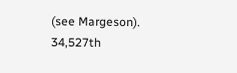(see Margeson).
34,527th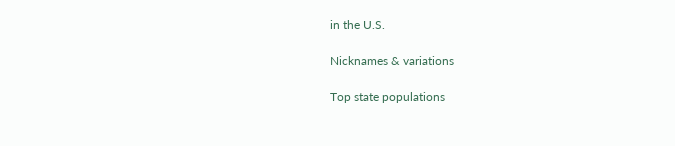in the U.S.

Nicknames & variations

Top state populations